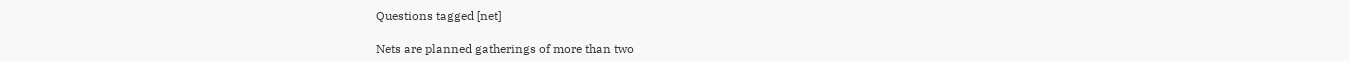Questions tagged [net]

Nets are planned gatherings of more than two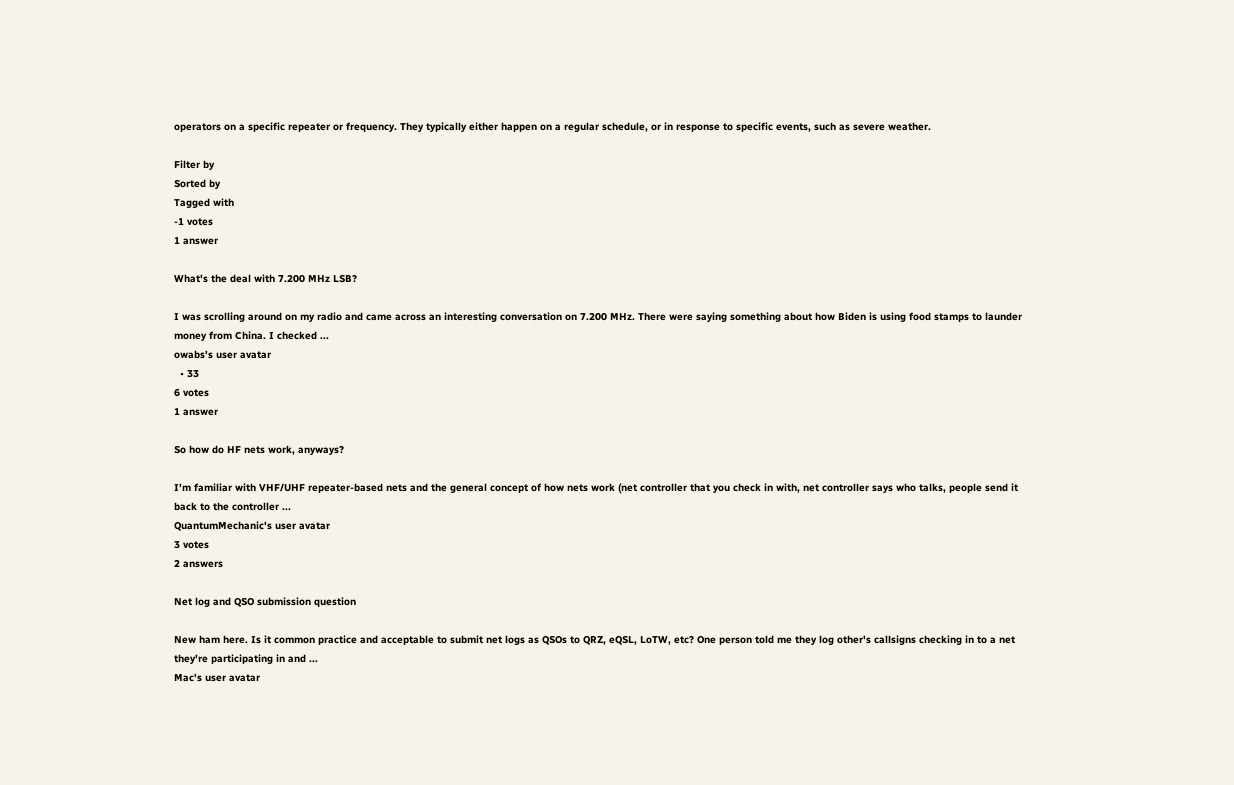operators on a specific repeater or frequency. They typically either happen on a regular schedule, or in response to specific events, such as severe weather.

Filter by
Sorted by
Tagged with
-1 votes
1 answer

What's the deal with 7.200 MHz LSB?

I was scrolling around on my radio and came across an interesting conversation on 7.200 MHz. There were saying something about how Biden is using food stamps to launder money from China. I checked ...
owabs's user avatar
  • 33
6 votes
1 answer

So how do HF nets work, anyways?

I'm familiar with VHF/UHF repeater-based nets and the general concept of how nets work (net controller that you check in with, net controller says who talks, people send it back to the controller ...
QuantumMechanic's user avatar
3 votes
2 answers

Net log and QSO submission question

New ham here. Is it common practice and acceptable to submit net logs as QSOs to QRZ, eQSL, LoTW, etc? One person told me they log other's callsigns checking in to a net they're participating in and ...
Mac's user avatar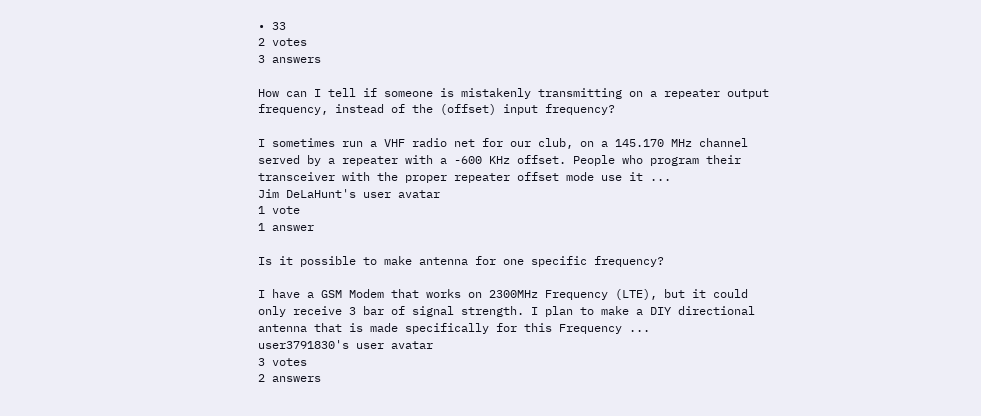• 33
2 votes
3 answers

How can I tell if someone is mistakenly transmitting on a repeater output frequency, instead of the (offset) input frequency?

I sometimes run a VHF radio net for our club, on a 145.170 MHz channel served by a repeater with a -600 KHz offset. People who program their transceiver with the proper repeater offset mode use it ...
Jim DeLaHunt's user avatar
1 vote
1 answer

Is it possible to make antenna for one specific frequency?

I have a GSM Modem that works on 2300MHz Frequency (LTE), but it could only receive 3 bar of signal strength. I plan to make a DIY directional antenna that is made specifically for this Frequency ...
user3791830's user avatar
3 votes
2 answers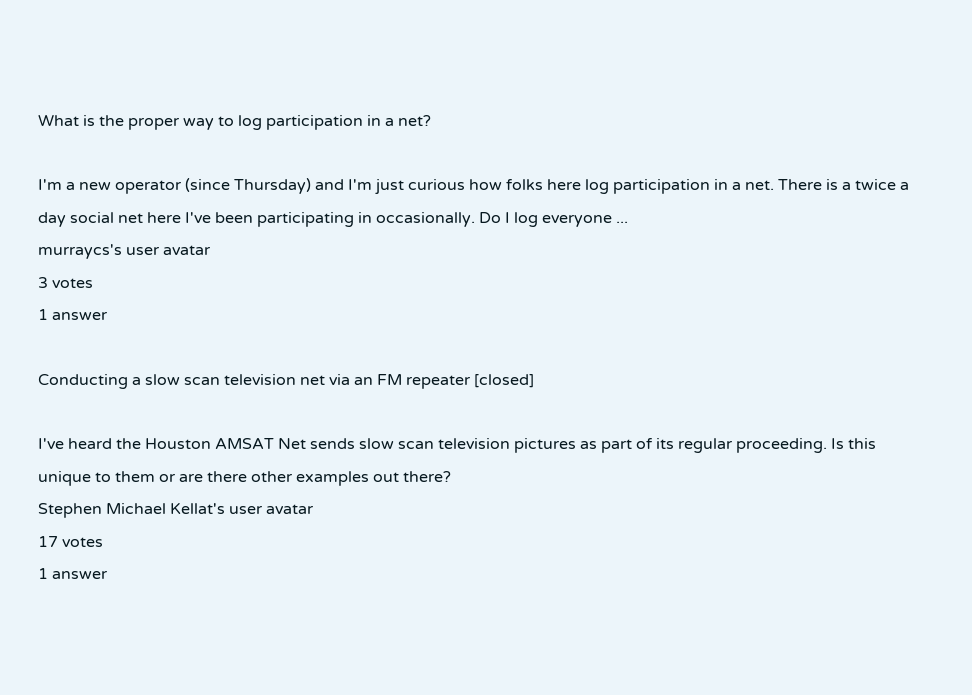What is the proper way to log participation in a net?

I'm a new operator (since Thursday) and I'm just curious how folks here log participation in a net. There is a twice a day social net here I've been participating in occasionally. Do I log everyone ...
murraycs's user avatar
3 votes
1 answer

Conducting a slow scan television net via an FM repeater [closed]

I've heard the Houston AMSAT Net sends slow scan television pictures as part of its regular proceeding. Is this unique to them or are there other examples out there?
Stephen Michael Kellat's user avatar
17 votes
1 answer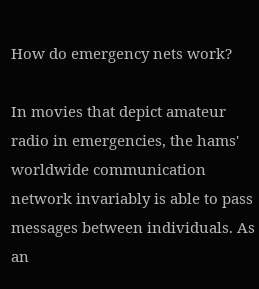How do emergency nets work?

In movies that depict amateur radio in emergencies, the hams' worldwide communication network invariably is able to pass messages between individuals. As an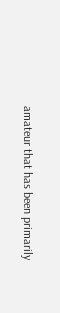amateur that has been primarily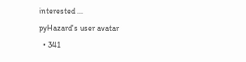interested ...
pyHazard's user avatar
  • 341